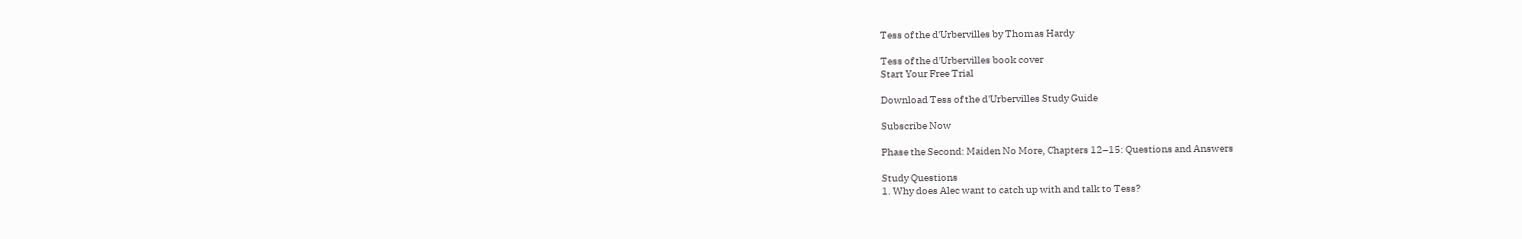Tess of the d'Urbervilles by Thomas Hardy

Tess of the d'Urbervilles book cover
Start Your Free Trial

Download Tess of the d'Urbervilles Study Guide

Subscribe Now

Phase the Second: Maiden No More, Chapters 12–15: Questions and Answers

Study Questions
1. Why does Alec want to catch up with and talk to Tess?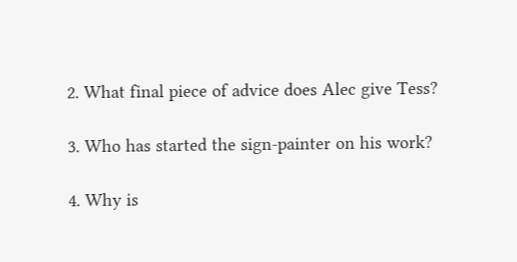2. What final piece of advice does Alec give Tess?

3. Who has started the sign-painter on his work?

4. Why is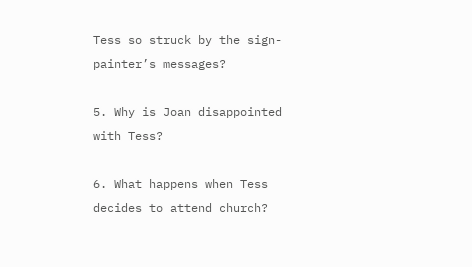Tess so struck by the sign-painter’s messages?

5. Why is Joan disappointed with Tess?

6. What happens when Tess decides to attend church?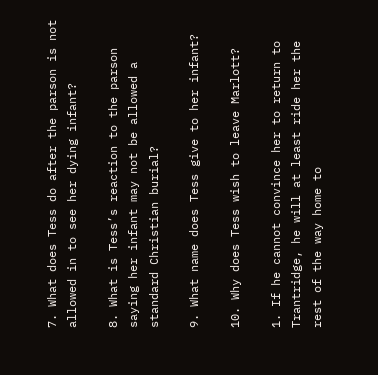7. What does Tess do after the parson is not allowed in to see her dying infant?

8. What is Tess’s reaction to the parson saying her infant may not be allowed a standard Christian burial?

9. What name does Tess give to her infant?

10. Why does Tess wish to leave Marlott?

1. If he cannot convince her to return to Trantridge, he will at least ride her the rest of the way home to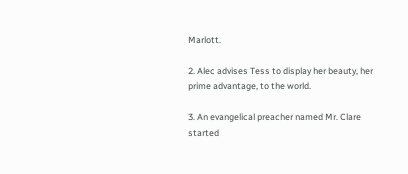Marlott.

2. Alec advises Tess to display her beauty, her prime advantage, to the world.

3. An evangelical preacher named Mr. Clare started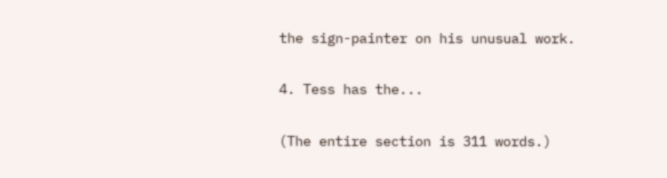the sign-painter on his unusual work.

4. Tess has the...

(The entire section is 311 words.)